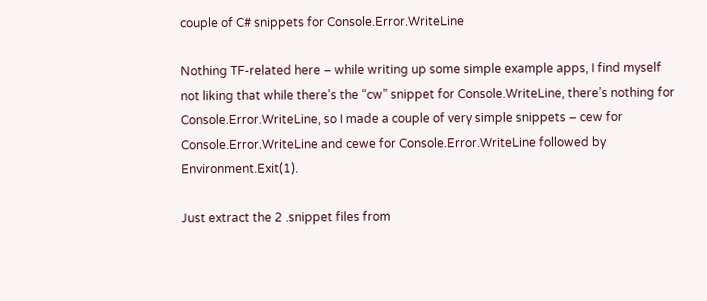couple of C# snippets for Console.Error.WriteLine

Nothing TF-related here – while writing up some simple example apps, I find myself not liking that while there’s the “cw” snippet for Console.WriteLine, there’s nothing for Console.Error.WriteLine, so I made a couple of very simple snippets – cew for Console.Error.WriteLine and cewe for Console.Error.WriteLine followed by Environment.Exit(1).

Just extract the 2 .snippet files from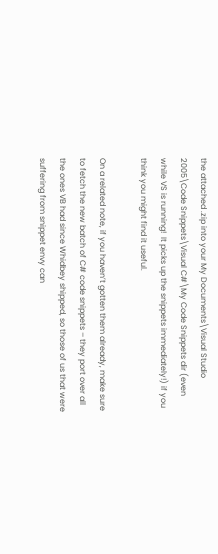the attached .zip into your My Documents\Visual Studio 2005\Code Snippets\Visual C#\My Code Snippets dir (even while VS is running!  It picks up the snippets immediately!) if you think you might find it useful.

On a related note, if you haven’t gotten them already, make sure to fetch the new batch of C# code snippets – they port over all the ones VB had since Whidbey shipped, so those of us that were suffering from snippet envy can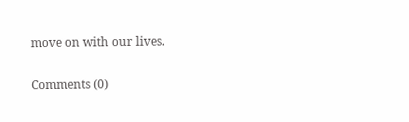move on with our lives.

Comments (0)